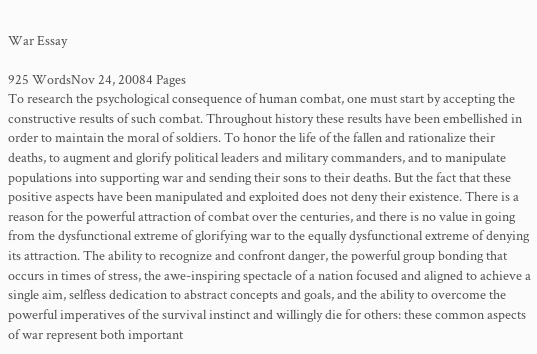War Essay

925 WordsNov 24, 20084 Pages
To research the psychological consequence of human combat, one must start by accepting the constructive results of such combat. Throughout history these results have been embellished in order to maintain the moral of soldiers. To honor the life of the fallen and rationalize their deaths, to augment and glorify political leaders and military commanders, and to manipulate populations into supporting war and sending their sons to their deaths. But the fact that these positive aspects have been manipulated and exploited does not deny their existence. There is a reason for the powerful attraction of combat over the centuries, and there is no value in going from the dysfunctional extreme of glorifying war to the equally dysfunctional extreme of denying its attraction. The ability to recognize and confront danger, the powerful group bonding that occurs in times of stress, the awe-inspiring spectacle of a nation focused and aligned to achieve a single aim, selfless dedication to abstract concepts and goals, and the ability to overcome the powerful imperatives of the survival instinct and willingly die for others: these common aspects of war represent both important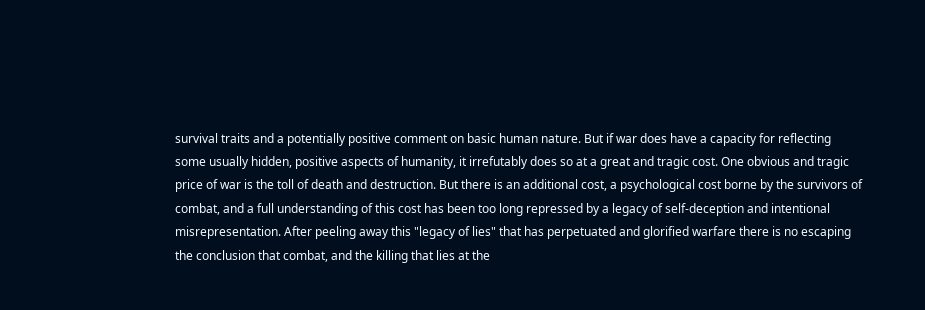survival traits and a potentially positive comment on basic human nature. But if war does have a capacity for reflecting some usually hidden, positive aspects of humanity, it irrefutably does so at a great and tragic cost. One obvious and tragic price of war is the toll of death and destruction. But there is an additional cost, a psychological cost borne by the survivors of combat, and a full understanding of this cost has been too long repressed by a legacy of self-deception and intentional misrepresentation. After peeling away this "legacy of lies" that has perpetuated and glorified warfare there is no escaping the conclusion that combat, and the killing that lies at the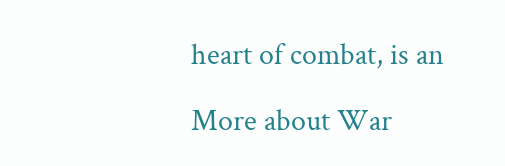heart of combat, is an

More about War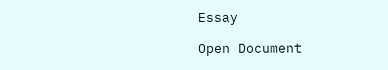Essay

Open Document